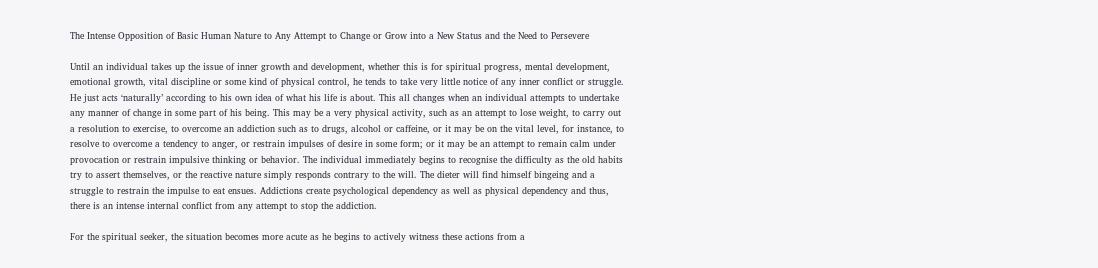The Intense Opposition of Basic Human Nature to Any Attempt to Change or Grow into a New Status and the Need to Persevere

Until an individual takes up the issue of inner growth and development, whether this is for spiritual progress, mental development, emotional growth, vital discipline or some kind of physical control, he tends to take very little notice of any inner conflict or struggle. He just acts ‘naturally’ according to his own idea of what his life is about. This all changes when an individual attempts to undertake any manner of change in some part of his being. This may be a very physical activity, such as an attempt to lose weight, to carry out a resolution to exercise, to overcome an addiction such as to drugs, alcohol or caffeine, or it may be on the vital level, for instance, to resolve to overcome a tendency to anger, or restrain impulses of desire in some form; or it may be an attempt to remain calm under provocation or restrain impulsive thinking or behavior. The individual immediately begins to recognise the difficulty as the old habits try to assert themselves, or the reactive nature simply responds contrary to the will. The dieter will find himself bingeing and a struggle to restrain the impulse to eat ensues. Addictions create psychological dependency as well as physical dependency and thus, there is an intense internal conflict from any attempt to stop the addiction.

For the spiritual seeker, the situation becomes more acute as he begins to actively witness these actions from a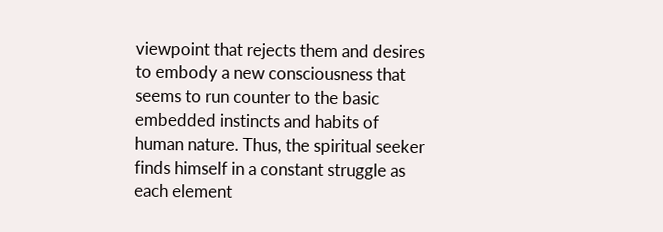viewpoint that rejects them and desires to embody a new consciousness that seems to run counter to the basic embedded instincts and habits of human nature. Thus, the spiritual seeker finds himself in a constant struggle as each element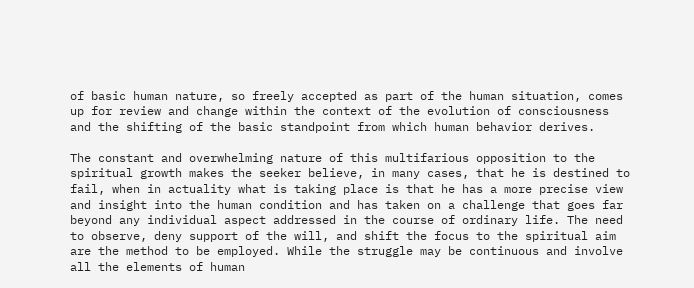of basic human nature, so freely accepted as part of the human situation, comes up for review and change within the context of the evolution of consciousness and the shifting of the basic standpoint from which human behavior derives.

The constant and overwhelming nature of this multifarious opposition to the spiritual growth makes the seeker believe, in many cases, that he is destined to fail, when in actuality what is taking place is that he has a more precise view and insight into the human condition and has taken on a challenge that goes far beyond any individual aspect addressed in the course of ordinary life. The need to observe, deny support of the will, and shift the focus to the spiritual aim are the method to be employed. While the struggle may be continuous and involve all the elements of human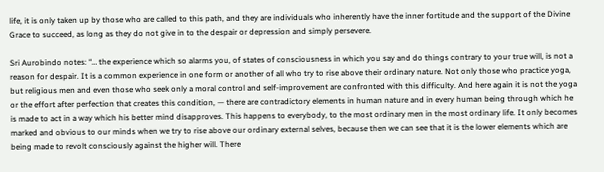life, it is only taken up by those who are called to this path, and they are individuals who inherently have the inner fortitude and the support of the Divine Grace to succeed, as long as they do not give in to the despair or depression and simply persevere.

Sri Aurobindo notes: “… the experience which so alarms you, of states of consciousness in which you say and do things contrary to your true will, is not a reason for despair. It is a common experience in one form or another of all who try to rise above their ordinary nature. Not only those who practice yoga, but religious men and even those who seek only a moral control and self-improvement are confronted with this difficulty. And here again it is not the yoga or the effort after perfection that creates this condition, — there are contradictory elements in human nature and in every human being through which he is made to act in a way which his better mind disapproves. This happens to everybody, to the most ordinary men in the most ordinary life. It only becomes marked and obvious to our minds when we try to rise above our ordinary external selves, because then we can see that it is the lower elements which are being made to revolt consciously against the higher will. There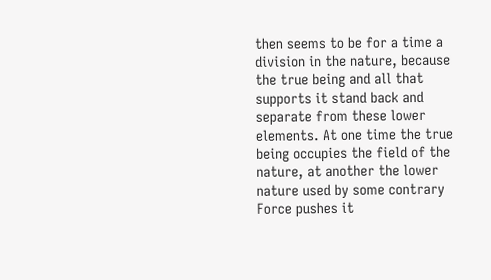then seems to be for a time a division in the nature, because the true being and all that supports it stand back and separate from these lower elements. At one time the true being occupies the field of the nature, at another the lower nature used by some contrary Force pushes it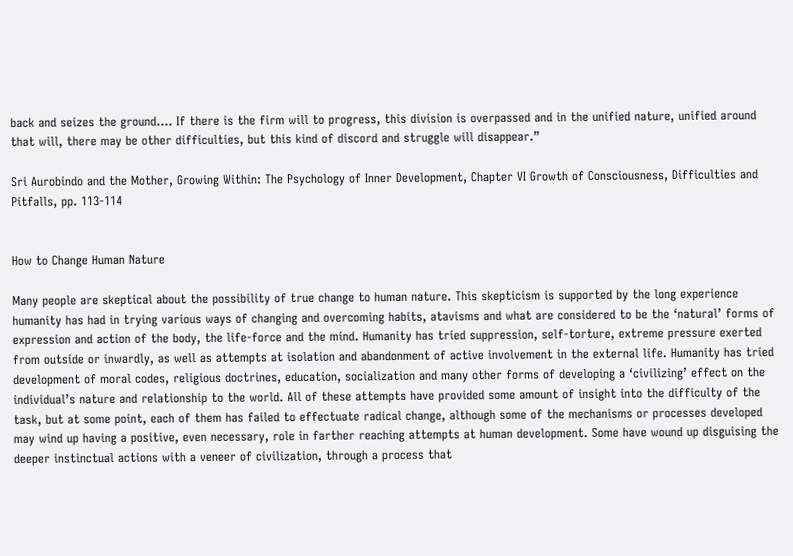back and seizes the ground…. If there is the firm will to progress, this division is overpassed and in the unified nature, unified around that will, there may be other difficulties, but this kind of discord and struggle will disappear.”

Sri Aurobindo and the Mother, Growing Within: The Psychology of Inner Development, Chapter VI Growth of Consciousness, Difficulties and Pitfalls, pp. 113-114


How to Change Human Nature

Many people are skeptical about the possibility of true change to human nature. This skepticism is supported by the long experience humanity has had in trying various ways of changing and overcoming habits, atavisms and what are considered to be the ‘natural’ forms of expression and action of the body, the life-force and the mind. Humanity has tried suppression, self-torture, extreme pressure exerted from outside or inwardly, as well as attempts at isolation and abandonment of active involvement in the external life. Humanity has tried development of moral codes, religious doctrines, education, socialization and many other forms of developing a ‘civilizing’ effect on the individual’s nature and relationship to the world. All of these attempts have provided some amount of insight into the difficulty of the task, but at some point, each of them has failed to effectuate radical change, although some of the mechanisms or processes developed may wind up having a positive, even necessary, role in farther reaching attempts at human development. Some have wound up disguising the deeper instinctual actions with a veneer of civilization, through a process that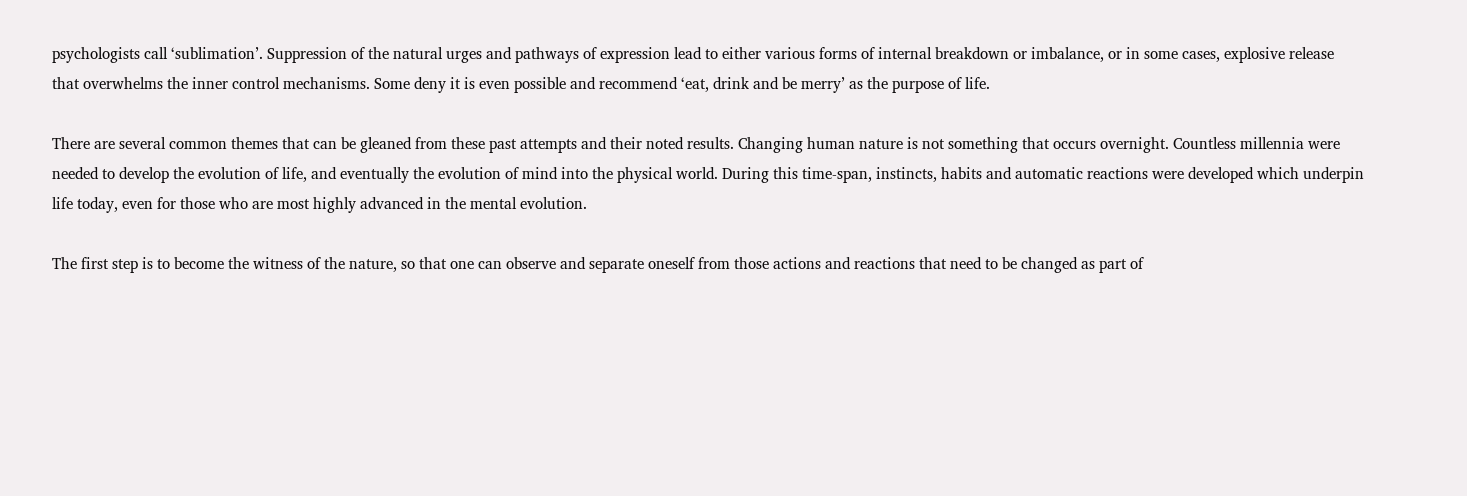psychologists call ‘sublimation’. Suppression of the natural urges and pathways of expression lead to either various forms of internal breakdown or imbalance, or in some cases, explosive release that overwhelms the inner control mechanisms. Some deny it is even possible and recommend ‘eat, drink and be merry’ as the purpose of life.

There are several common themes that can be gleaned from these past attempts and their noted results. Changing human nature is not something that occurs overnight. Countless millennia were needed to develop the evolution of life, and eventually the evolution of mind into the physical world. During this time-span, instincts, habits and automatic reactions were developed which underpin life today, even for those who are most highly advanced in the mental evolution.

The first step is to become the witness of the nature, so that one can observe and separate oneself from those actions and reactions that need to be changed as part of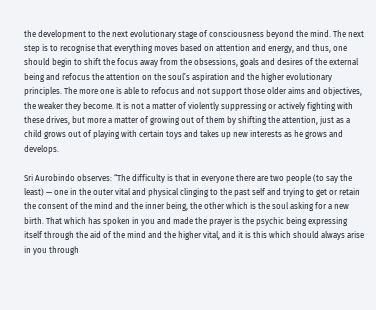the development to the next evolutionary stage of consciousness beyond the mind. The next step is to recognise that everything moves based on attention and energy, and thus, one should begin to shift the focus away from the obsessions, goals and desires of the external being and refocus the attention on the soul’s aspiration and the higher evolutionary principles. The more one is able to refocus and not support those older aims and objectives, the weaker they become. It is not a matter of violently suppressing or actively fighting with these drives, but more a matter of growing out of them by shifting the attention, just as a child grows out of playing with certain toys and takes up new interests as he grows and develops.

Sri Aurobindo observes: “The difficulty is that in everyone there are two people (to say the least) — one in the outer vital and physical clinging to the past self and trying to get or retain the consent of the mind and the inner being, the other which is the soul asking for a new birth. That which has spoken in you and made the prayer is the psychic being expressing itself through the aid of the mind and the higher vital, and it is this which should always arise in you through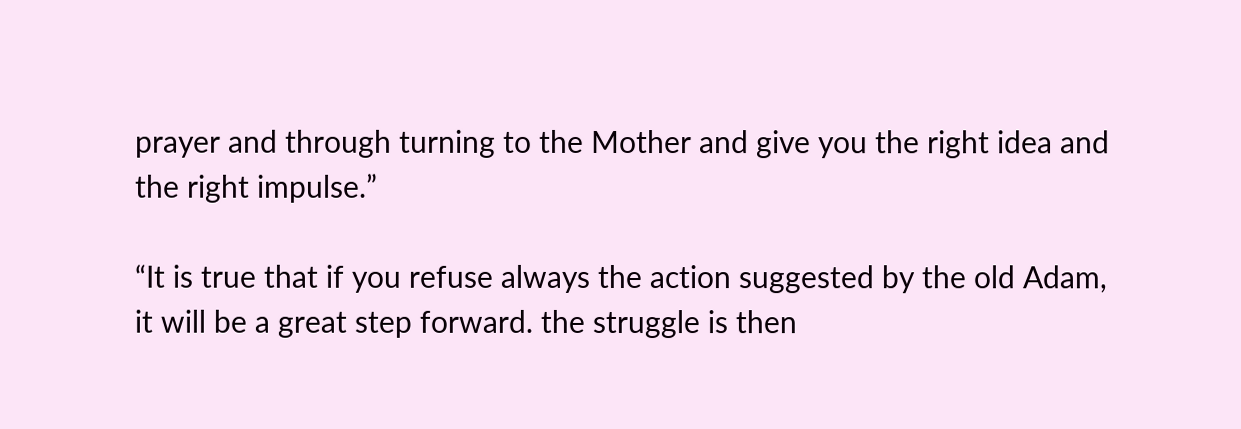prayer and through turning to the Mother and give you the right idea and the right impulse.”

“It is true that if you refuse always the action suggested by the old Adam, it will be a great step forward. the struggle is then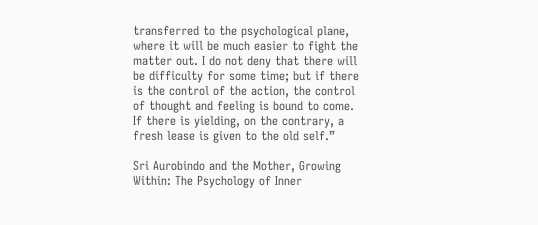transferred to the psychological plane, where it will be much easier to fight the matter out. I do not deny that there will be difficulty for some time; but if there is the control of the action, the control of thought and feeling is bound to come. If there is yielding, on the contrary, a fresh lease is given to the old self.”

Sri Aurobindo and the Mother, Growing Within: The Psychology of Inner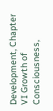Development, Chapter VI Growth of Consciousness,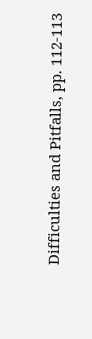Difficulties and Pitfalls, pp. 112-113